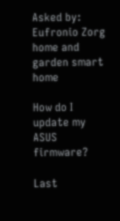Asked by: Eufronio Zorg
home and garden smart home

How do I update my ASUS firmware?

Last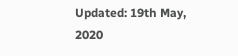Updated: 19th May, 2020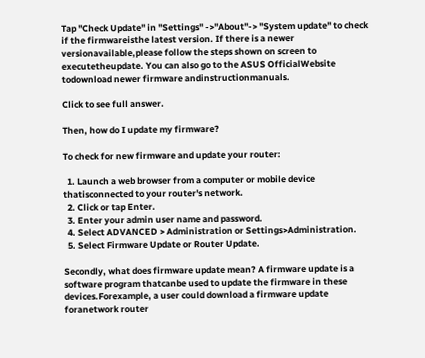Tap "Check Update" in "Settings" ->"About"-> "System update" to check if the firmwareisthe latest version. If there is a newer versionavailable,please follow the steps shown on screen to executetheupdate. You can also go to the ASUS OfficialWebsite todownload newer firmware andinstructionmanuals.

Click to see full answer.

Then, how do I update my firmware?

To check for new firmware and update your router:

  1. Launch a web browser from a computer or mobile device thatisconnected to your router's network.
  2. Click or tap Enter.
  3. Enter your admin user name and password.
  4. Select ADVANCED > Administration or Settings>Administration.
  5. Select Firmware Update or Router Update.

Secondly, what does firmware update mean? A firmware update is a software program thatcanbe used to update the firmware in these devices.Forexample, a user could download a firmware update foranetwork router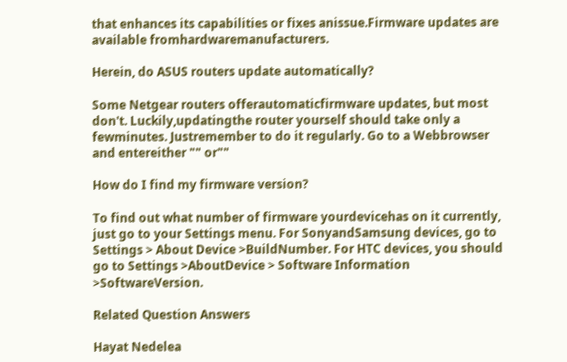that enhances its capabilities or fixes anissue.Firmware updates are available fromhardwaremanufacturers.

Herein, do ASUS routers update automatically?

Some Netgear routers offerautomaticfirmware updates, but most don't. Luckily,updatingthe router yourself should take only a fewminutes. Justremember to do it regularly. Go to a Webbrowser and entereither "" or""

How do I find my firmware version?

To find out what number of firmware yourdevicehas on it currently, just go to your Settings menu. For SonyandSamsung devices, go to Settings > About Device >BuildNumber. For HTC devices, you should go to Settings >AboutDevice > Software Information >SoftwareVersion.

Related Question Answers

Hayat Nedelea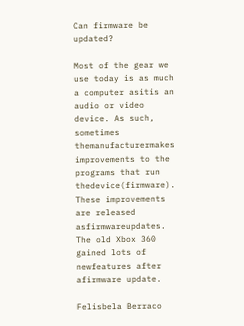Can firmware be updated?

Most of the gear we use today is as much a computer asitis an audio or video device. As such, sometimes themanufacturermakes improvements to the programs that run thedevice(firmware). These improvements are released asfirmwareupdates. The old Xbox 360 gained lots of newfeatures after afirmware update.

Felisbela Berraco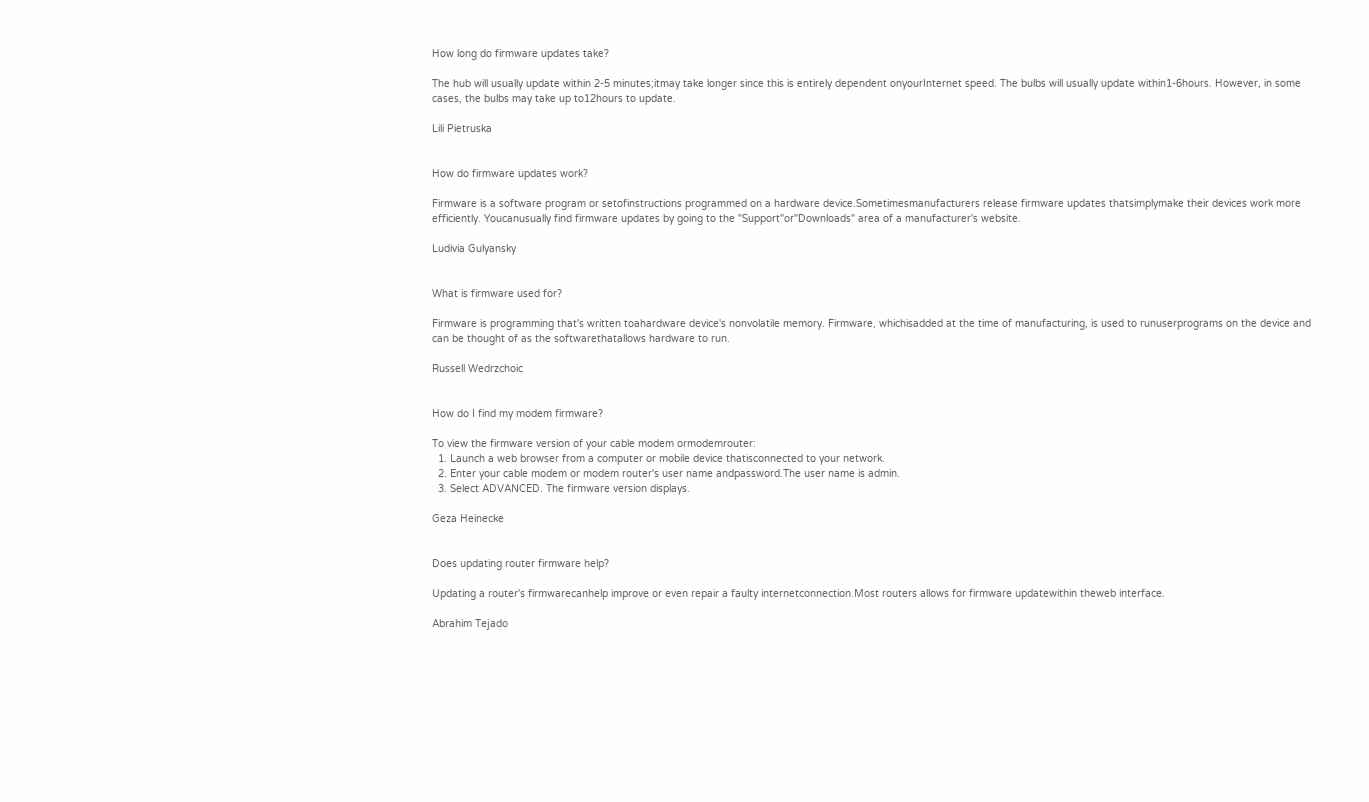How long do firmware updates take?

The hub will usually update within 2-5 minutes;itmay take longer since this is entirely dependent onyourInternet speed. The bulbs will usually update within1-6hours. However, in some cases, the bulbs may take up to12hours to update.

Lili Pietruska


How do firmware updates work?

Firmware is a software program or setofinstructions programmed on a hardware device.Sometimesmanufacturers release firmware updates thatsimplymake their devices work more efficiently. Youcanusually find firmware updates by going to the "Support"or"Downloads" area of a manufacturer's website.

Ludivia Gulyansky


What is firmware used for?

Firmware is programming that's written toahardware device's nonvolatile memory. Firmware, whichisadded at the time of manufacturing, is used to runuserprograms on the device and can be thought of as the softwarethatallows hardware to run.

Russell Wedrzchoic


How do I find my modem firmware?

To view the firmware version of your cable modem ormodemrouter:
  1. Launch a web browser from a computer or mobile device thatisconnected to your network.
  2. Enter your cable modem or modem router's user name andpassword.The user name is admin.
  3. Select ADVANCED. The firmware version displays.

Geza Heinecke


Does updating router firmware help?

Updating a router's firmwarecanhelp improve or even repair a faulty internetconnection.Most routers allows for firmware updatewithin theweb interface.

Abrahim Tejado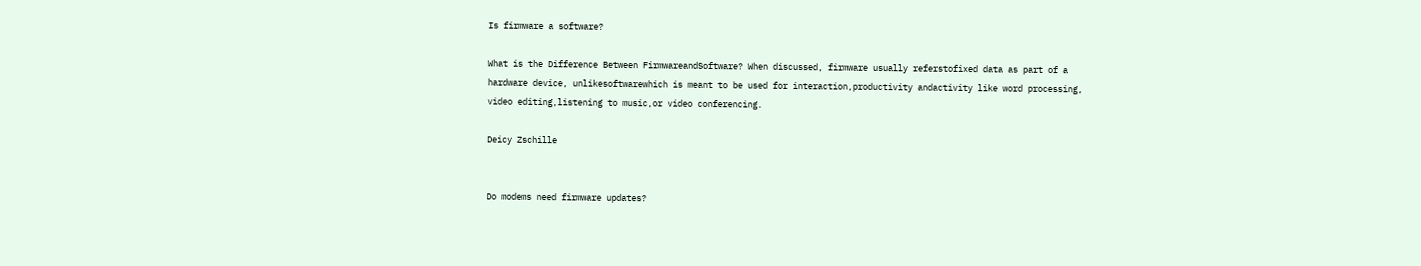Is firmware a software?

What is the Difference Between FirmwareandSoftware? When discussed, firmware usually referstofixed data as part of a hardware device, unlikesoftwarewhich is meant to be used for interaction,productivity andactivity like word processing, video editing,listening to music,or video conferencing.

Deicy Zschille


Do modems need firmware updates?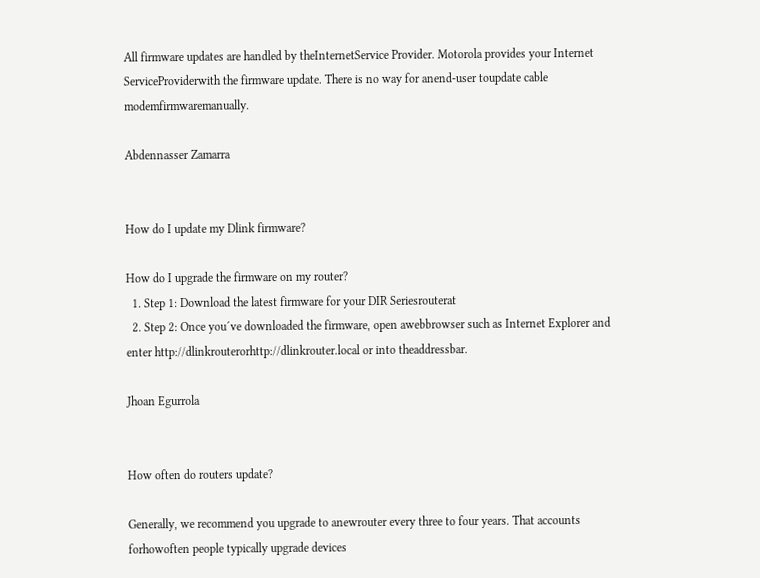All firmware updates are handled by theInternetService Provider. Motorola provides your Internet ServiceProviderwith the firmware update. There is no way for anend-user toupdate cable modemfirmwaremanually.

Abdennasser Zamarra


How do I update my Dlink firmware?

How do I upgrade the firmware on my router?
  1. Step 1: Download the latest firmware for your DIR Seriesrouterat
  2. Step 2: Once you´ve downloaded the firmware, open awebbrowser such as Internet Explorer and enter http://dlinkrouterorhttp://dlinkrouter.local or into theaddressbar.

Jhoan Egurrola


How often do routers update?

Generally, we recommend you upgrade to anewrouter every three to four years. That accounts forhowoften people typically upgrade devices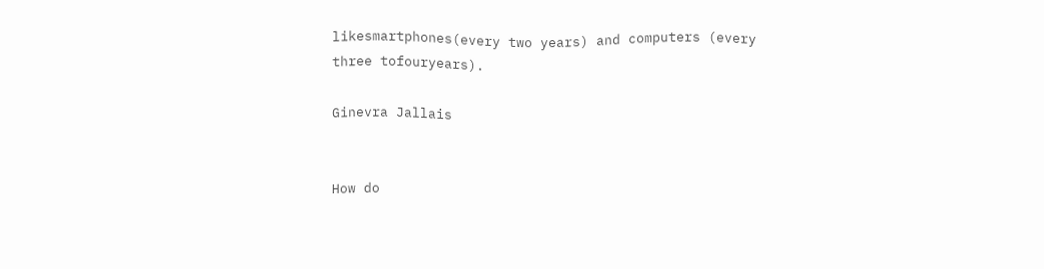likesmartphones(every two years) and computers (every three tofouryears).

Ginevra Jallais


How do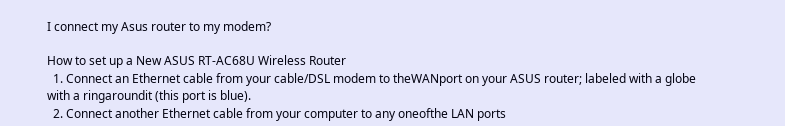I connect my Asus router to my modem?

How to set up a New ASUS RT-AC68U Wireless Router
  1. Connect an Ethernet cable from your cable/DSL modem to theWANport on your ASUS router; labeled with a globe with a ringaroundit (this port is blue).
  2. Connect another Ethernet cable from your computer to any oneofthe LAN ports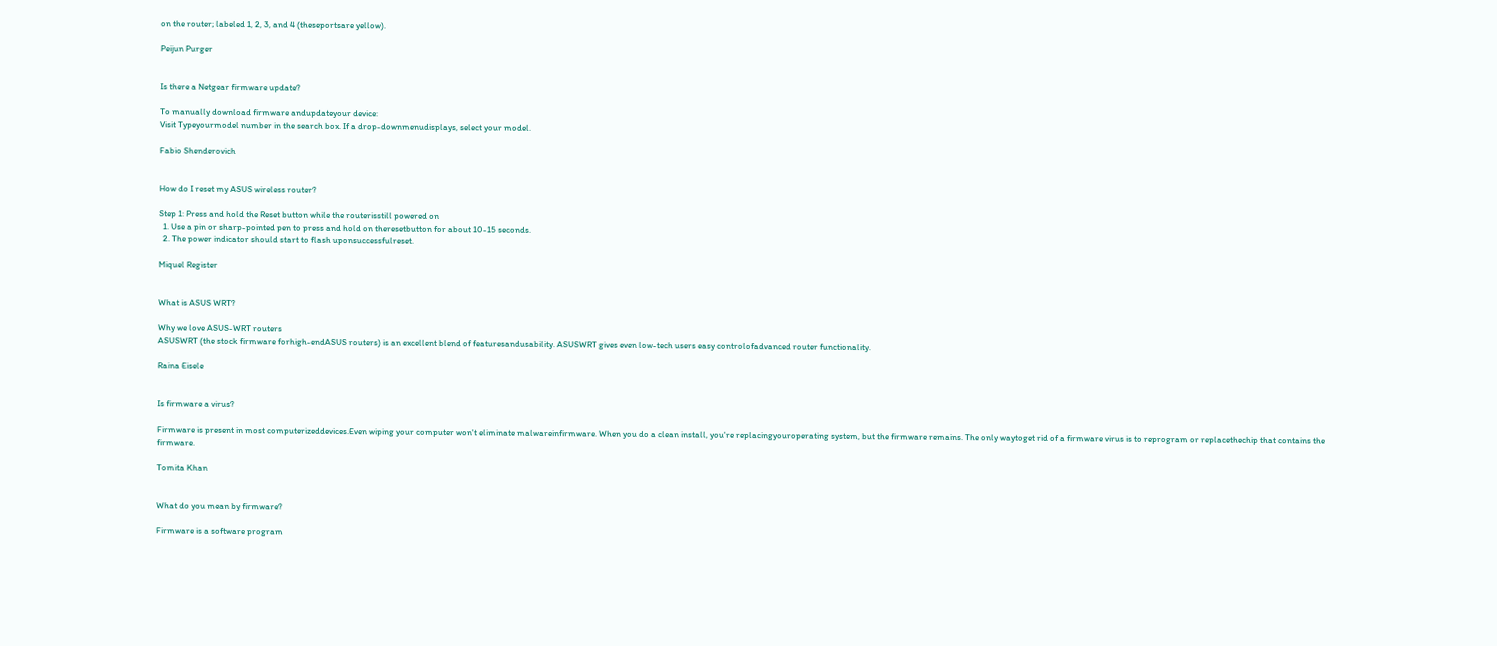on the router; labeled 1, 2, 3, and 4 (theseportsare yellow).

Peijun Purger


Is there a Netgear firmware update?

To manually download firmware andupdateyour device:
Visit Typeyourmodel number in the search box. If a drop-downmenudisplays, select your model.

Fabio Shenderovich


How do I reset my ASUS wireless router?

Step 1: Press and hold the Reset button while the routerisstill powered on
  1. Use a pin or sharp-pointed pen to press and hold on theresetbutton for about 10-15 seconds.
  2. The power indicator should start to flash uponsuccessfulreset.

Miquel Register


What is ASUS WRT?

Why we love ASUS-WRT routers
ASUSWRT (the stock firmware forhigh-endASUS routers) is an excellent blend of featuresandusability. ASUSWRT gives even low-tech users easy controlofadvanced router functionality.

Raina Eisele


Is firmware a virus?

Firmware is present in most computerizeddevices.Even wiping your computer won't eliminate malwareinfirmware. When you do a clean install, you're replacingyouroperating system, but the firmware remains. The only waytoget rid of a firmware virus is to reprogram or replacethechip that contains the firmware.

Tomita Khan


What do you mean by firmware?

Firmware is a software program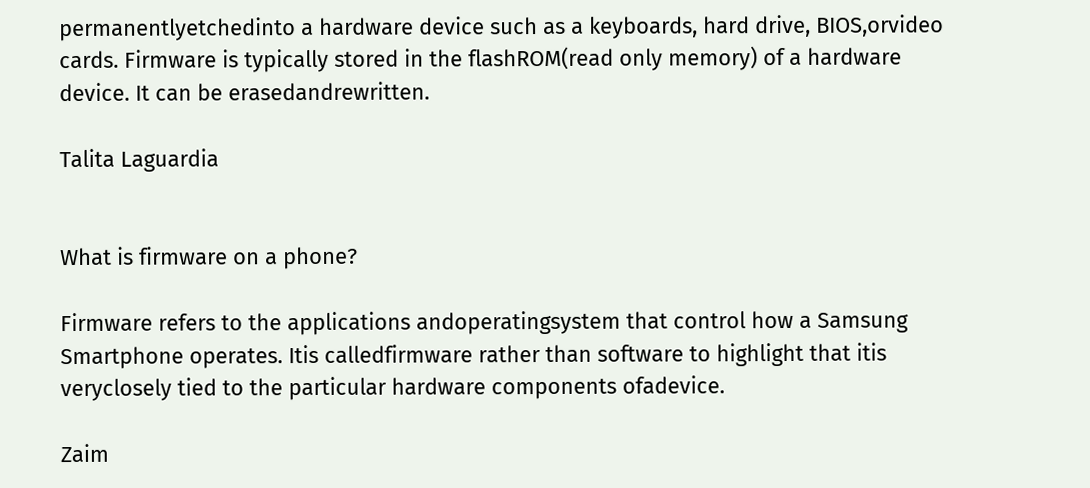permanentlyetchedinto a hardware device such as a keyboards, hard drive, BIOS,orvideo cards. Firmware is typically stored in the flashROM(read only memory) of a hardware device. It can be erasedandrewritten.

Talita Laguardia


What is firmware on a phone?

Firmware refers to the applications andoperatingsystem that control how a Samsung Smartphone operates. Itis calledfirmware rather than software to highlight that itis veryclosely tied to the particular hardware components ofadevice.

Zaim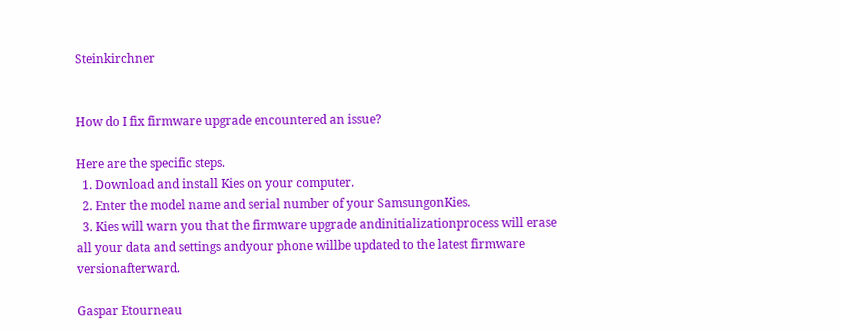Steinkirchner


How do I fix firmware upgrade encountered an issue?

Here are the specific steps.
  1. Download and install Kies on your computer.
  2. Enter the model name and serial number of your SamsungonKies.
  3. Kies will warn you that the firmware upgrade andinitializationprocess will erase all your data and settings andyour phone willbe updated to the latest firmware versionafterward.

Gaspar Etourneau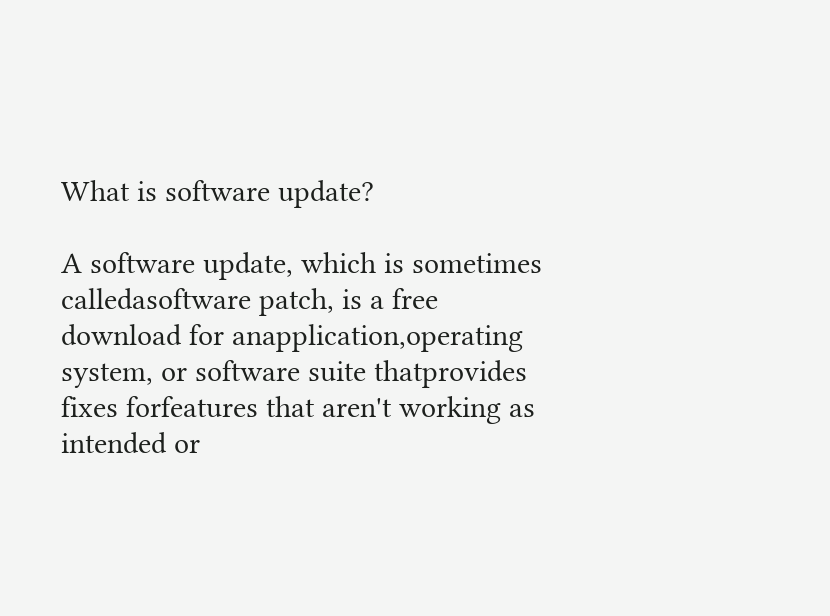What is software update?

A software update, which is sometimes calledasoftware patch, is a free download for anapplication,operating system, or software suite thatprovides fixes forfeatures that aren't working as intended or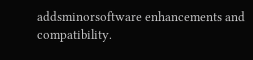addsminorsoftware enhancements and compatibility.